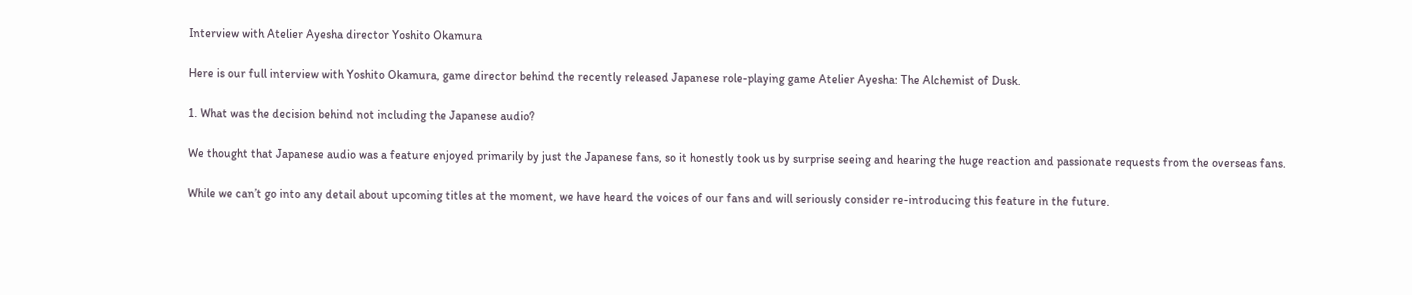Interview with Atelier Ayesha director Yoshito Okamura

Here is our full interview with Yoshito Okamura, game director behind the recently released Japanese role-playing game Atelier Ayesha: The Alchemist of Dusk.

1. What was the decision behind not including the Japanese audio?

We thought that Japanese audio was a feature enjoyed primarily by just the Japanese fans, so it honestly took us by surprise seeing and hearing the huge reaction and passionate requests from the overseas fans.

While we can’t go into any detail about upcoming titles at the moment, we have heard the voices of our fans and will seriously consider re-introducing this feature in the future.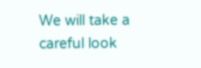We will take a careful look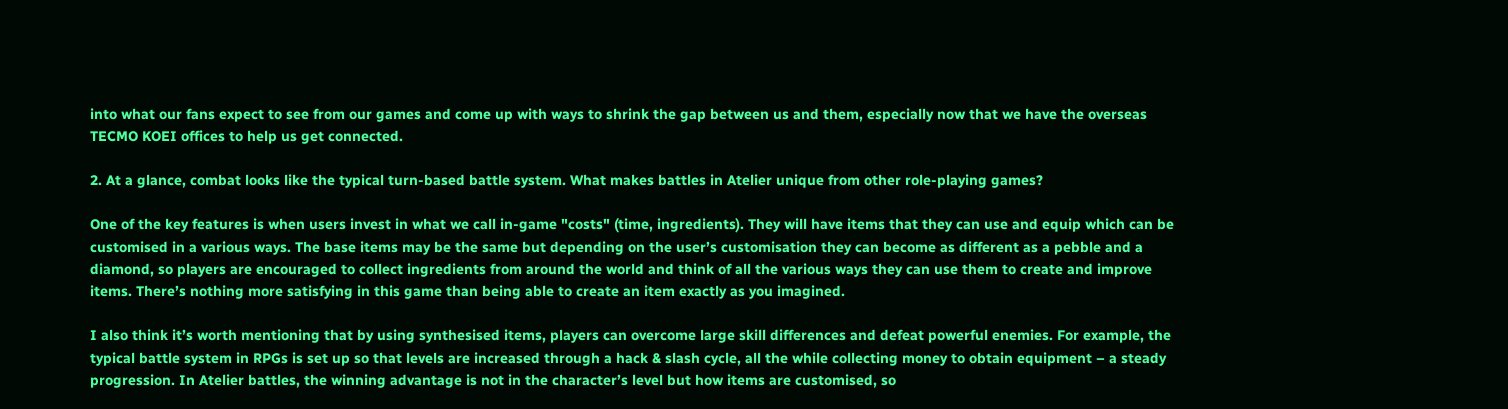into what our fans expect to see from our games and come up with ways to shrink the gap between us and them, especially now that we have the overseas TECMO KOEI offices to help us get connected.

2. At a glance, combat looks like the typical turn-based battle system. What makes battles in Atelier unique from other role-playing games?

One of the key features is when users invest in what we call in-game "costs" (time, ingredients). They will have items that they can use and equip which can be customised in a various ways. The base items may be the same but depending on the user’s customisation they can become as different as a pebble and a diamond, so players are encouraged to collect ingredients from around the world and think of all the various ways they can use them to create and improve items. There’s nothing more satisfying in this game than being able to create an item exactly as you imagined.

I also think it’s worth mentioning that by using synthesised items, players can overcome large skill differences and defeat powerful enemies. For example, the typical battle system in RPGs is set up so that levels are increased through a hack & slash cycle, all the while collecting money to obtain equipment – a steady progression. In Atelier battles, the winning advantage is not in the character’s level but how items are customised, so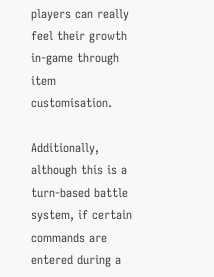players can really feel their growth in-game through item customisation.

Additionally, although this is a turn-based battle system, if certain commands are entered during a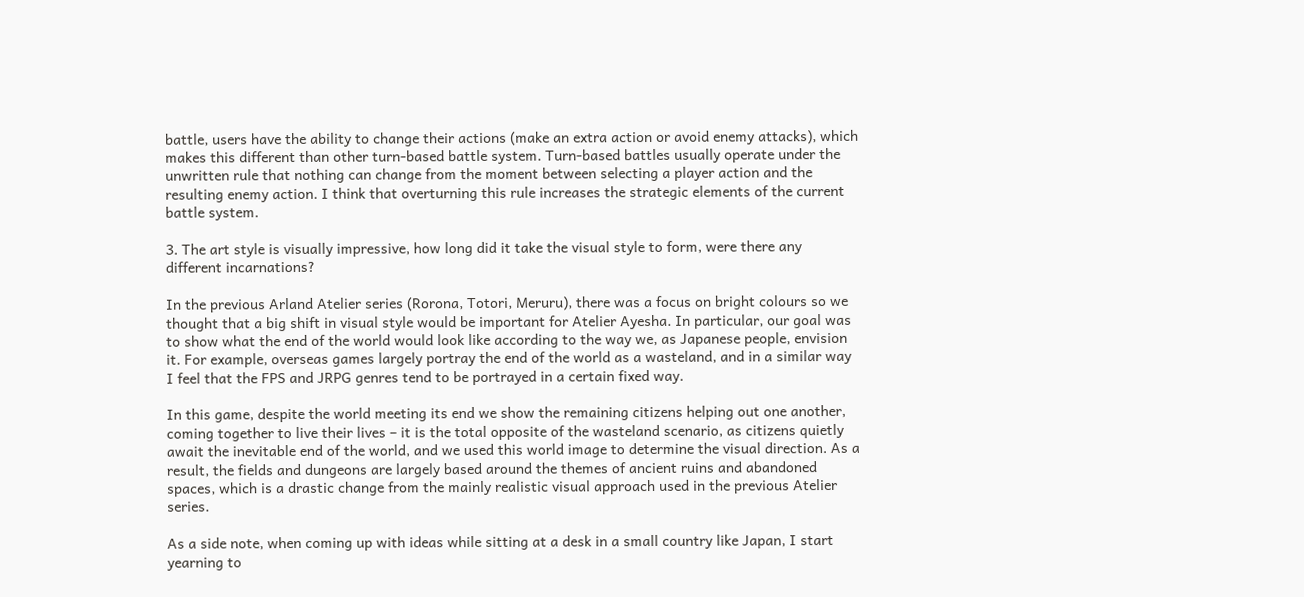battle, users have the ability to change their actions (make an extra action or avoid enemy attacks), which makes this different than other turn-based battle system. Turn-based battles usually operate under the unwritten rule that nothing can change from the moment between selecting a player action and the resulting enemy action. I think that overturning this rule increases the strategic elements of the current battle system.

3. The art style is visually impressive, how long did it take the visual style to form, were there any different incarnations?

In the previous Arland Atelier series (Rorona, Totori, Meruru), there was a focus on bright colours so we thought that a big shift in visual style would be important for Atelier Ayesha. In particular, our goal was to show what the end of the world would look like according to the way we, as Japanese people, envision it. For example, overseas games largely portray the end of the world as a wasteland, and in a similar way I feel that the FPS and JRPG genres tend to be portrayed in a certain fixed way.

In this game, despite the world meeting its end we show the remaining citizens helping out one another, coming together to live their lives – it is the total opposite of the wasteland scenario, as citizens quietly await the inevitable end of the world, and we used this world image to determine the visual direction. As a result, the fields and dungeons are largely based around the themes of ancient ruins and abandoned spaces, which is a drastic change from the mainly realistic visual approach used in the previous Atelier series.

As a side note, when coming up with ideas while sitting at a desk in a small country like Japan, I start yearning to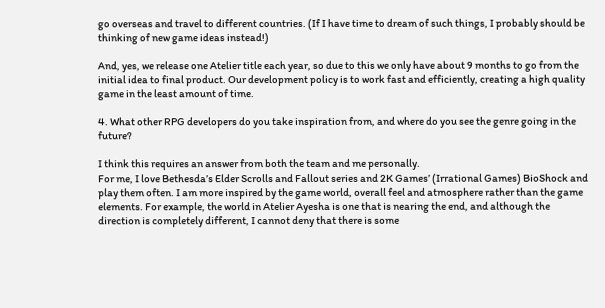go overseas and travel to different countries. (If I have time to dream of such things, I probably should be thinking of new game ideas instead!)

And, yes, we release one Atelier title each year, so due to this we only have about 9 months to go from the initial idea to final product. Our development policy is to work fast and efficiently, creating a high quality game in the least amount of time.

4. What other RPG developers do you take inspiration from, and where do you see the genre going in the future?

I think this requires an answer from both the team and me personally.
For me, I love Bethesda’s Elder Scrolls and Fallout series and 2K Games’ (Irrational Games) BioShock and play them often. I am more inspired by the game world, overall feel and atmosphere rather than the game elements. For example, the world in Atelier Ayesha is one that is nearing the end, and although the direction is completely different, I cannot deny that there is some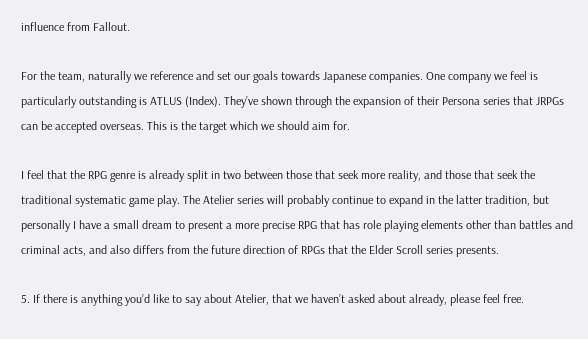influence from Fallout.

For the team, naturally we reference and set our goals towards Japanese companies. One company we feel is particularly outstanding is ATLUS (Index). They’ve shown through the expansion of their Persona series that JRPGs can be accepted overseas. This is the target which we should aim for.

I feel that the RPG genre is already split in two between those that seek more reality, and those that seek the traditional systematic game play. The Atelier series will probably continue to expand in the latter tradition, but personally I have a small dream to present a more precise RPG that has role playing elements other than battles and criminal acts, and also differs from the future direction of RPGs that the Elder Scroll series presents.

5. If there is anything you’d like to say about Atelier, that we haven’t asked about already, please feel free.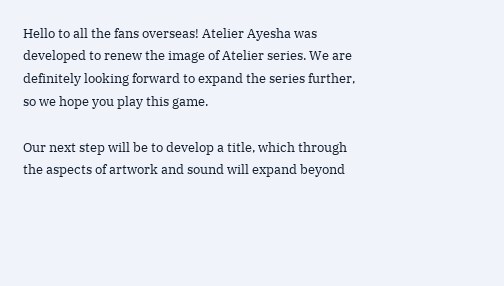Hello to all the fans overseas! Atelier Ayesha was developed to renew the image of Atelier series. We are definitely looking forward to expand the series further, so we hope you play this game.

Our next step will be to develop a title, which through the aspects of artwork and sound will expand beyond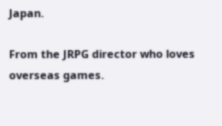Japan.

From the JRPG director who loves overseas games.